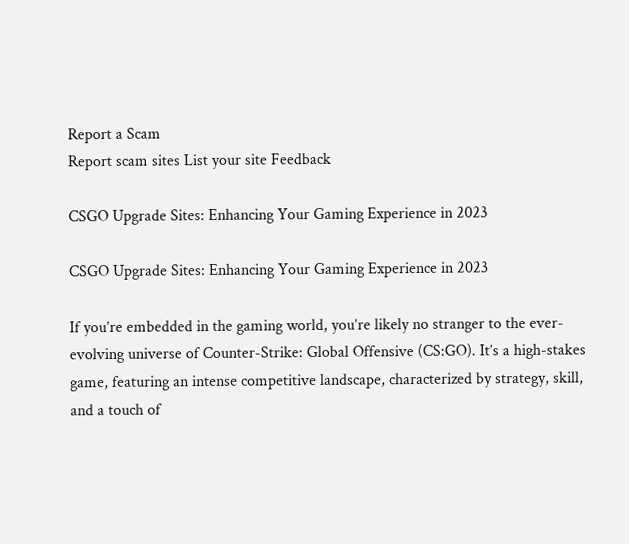Report a Scam
Report scam sites List your site Feedback

CSGO Upgrade Sites: Enhancing Your Gaming Experience in 2023

CSGO Upgrade Sites: Enhancing Your Gaming Experience in 2023

If you’re embedded in the gaming world, you’re likely no stranger to the ever-evolving universe of Counter-Strike: Global Offensive (CS:GO). It’s a high-stakes game, featuring an intense competitive landscape, characterized by strategy, skill, and a touch of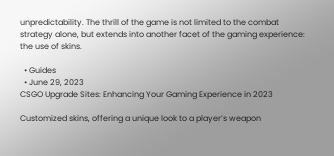unpredictability. The thrill of the game is not limited to the combat strategy alone, but extends into another facet of the gaming experience: the use of skins.

  • Guides
  • June 29, 2023
CSGO Upgrade Sites: Enhancing Your Gaming Experience in 2023

Customized skins, offering a unique look to a player’s weapon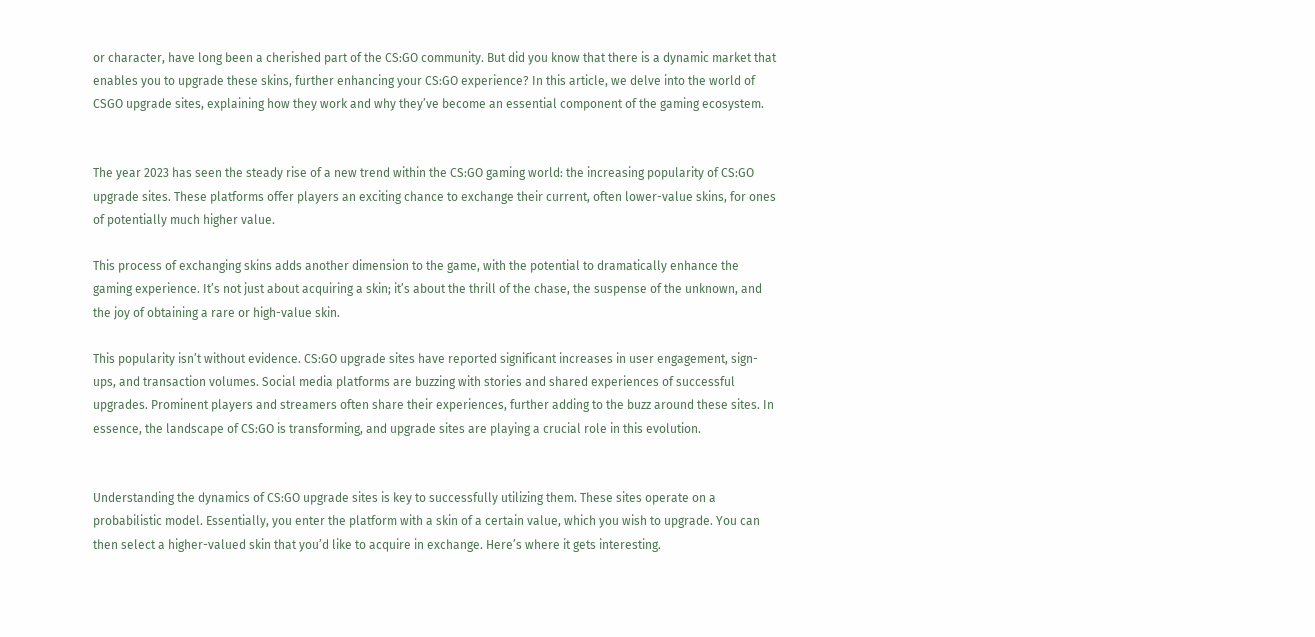or character, have long been a cherished part of the CS:GO community. But did you know that there is a dynamic market that enables you to upgrade these skins, further enhancing your CS:GO experience? In this article, we delve into the world of CSGO upgrade sites, explaining how they work and why they’ve become an essential component of the gaming ecosystem.


The year 2023 has seen the steady rise of a new trend within the CS:GO gaming world: the increasing popularity of CS:GO upgrade sites. These platforms offer players an exciting chance to exchange their current, often lower-value skins, for ones of potentially much higher value.

This process of exchanging skins adds another dimension to the game, with the potential to dramatically enhance the gaming experience. It’s not just about acquiring a skin; it’s about the thrill of the chase, the suspense of the unknown, and the joy of obtaining a rare or high-value skin.

This popularity isn’t without evidence. CS:GO upgrade sites have reported significant increases in user engagement, sign-ups, and transaction volumes. Social media platforms are buzzing with stories and shared experiences of successful upgrades. Prominent players and streamers often share their experiences, further adding to the buzz around these sites. In essence, the landscape of CS:GO is transforming, and upgrade sites are playing a crucial role in this evolution.


Understanding the dynamics of CS:GO upgrade sites is key to successfully utilizing them. These sites operate on a probabilistic model. Essentially, you enter the platform with a skin of a certain value, which you wish to upgrade. You can then select a higher-valued skin that you’d like to acquire in exchange. Here’s where it gets interesting.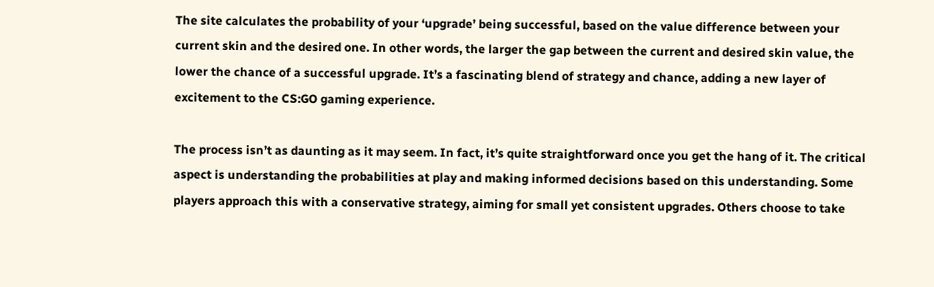The site calculates the probability of your ‘upgrade’ being successful, based on the value difference between your current skin and the desired one. In other words, the larger the gap between the current and desired skin value, the lower the chance of a successful upgrade. It’s a fascinating blend of strategy and chance, adding a new layer of excitement to the CS:GO gaming experience.

The process isn’t as daunting as it may seem. In fact, it’s quite straightforward once you get the hang of it. The critical aspect is understanding the probabilities at play and making informed decisions based on this understanding. Some players approach this with a conservative strategy, aiming for small yet consistent upgrades. Others choose to take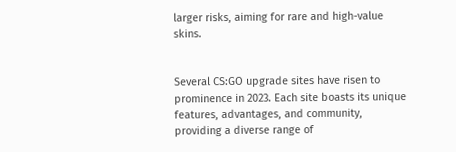larger risks, aiming for rare and high-value skins.


Several CS:GO upgrade sites have risen to prominence in 2023. Each site boasts its unique features, advantages, and community, providing a diverse range of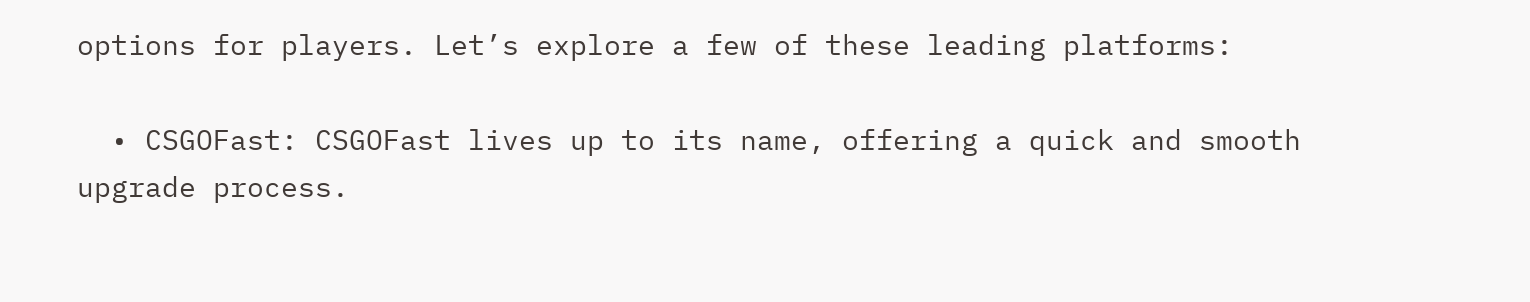options for players. Let’s explore a few of these leading platforms:

  • CSGOFast: CSGOFast lives up to its name, offering a quick and smooth upgrade process.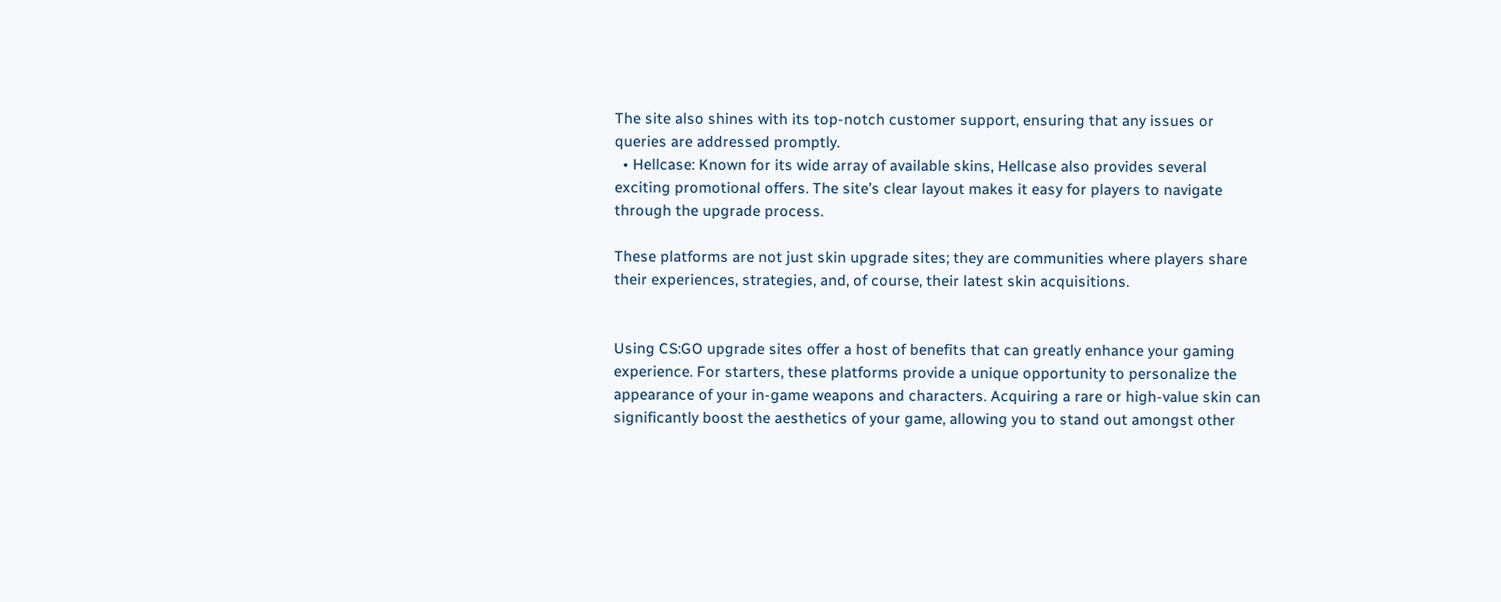The site also shines with its top-notch customer support, ensuring that any issues or queries are addressed promptly.
  • Hellcase: Known for its wide array of available skins, Hellcase also provides several exciting promotional offers. The site’s clear layout makes it easy for players to navigate through the upgrade process.

These platforms are not just skin upgrade sites; they are communities where players share their experiences, strategies, and, of course, their latest skin acquisitions.


Using CS:GO upgrade sites offer a host of benefits that can greatly enhance your gaming experience. For starters, these platforms provide a unique opportunity to personalize the appearance of your in-game weapons and characters. Acquiring a rare or high-value skin can significantly boost the aesthetics of your game, allowing you to stand out amongst other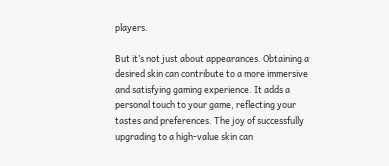players.

But it’s not just about appearances. Obtaining a desired skin can contribute to a more immersive and satisfying gaming experience. It adds a personal touch to your game, reflecting your tastes and preferences. The joy of successfully upgrading to a high-value skin can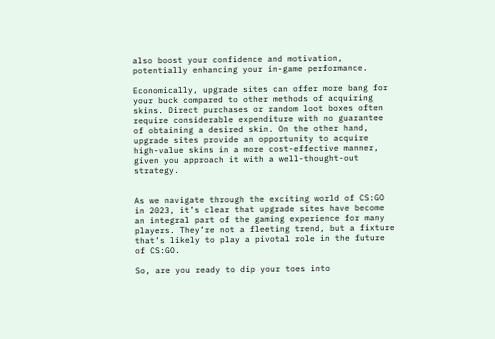also boost your confidence and motivation, potentially enhancing your in-game performance.

Economically, upgrade sites can offer more bang for your buck compared to other methods of acquiring skins. Direct purchases or random loot boxes often require considerable expenditure with no guarantee of obtaining a desired skin. On the other hand, upgrade sites provide an opportunity to acquire high-value skins in a more cost-effective manner, given you approach it with a well-thought-out strategy.


As we navigate through the exciting world of CS:GO in 2023, it’s clear that upgrade sites have become an integral part of the gaming experience for many players. They’re not a fleeting trend, but a fixture that’s likely to play a pivotal role in the future of CS:GO.

So, are you ready to dip your toes into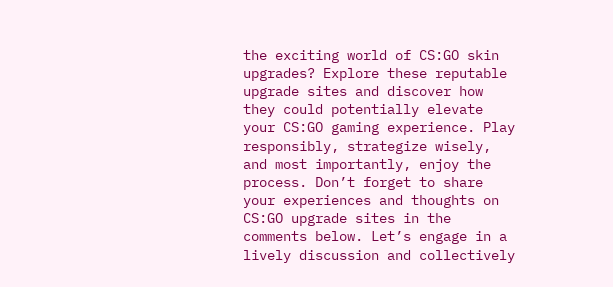the exciting world of CS:GO skin upgrades? Explore these reputable upgrade sites and discover how they could potentially elevate your CS:GO gaming experience. Play responsibly, strategize wisely, and most importantly, enjoy the process. Don’t forget to share your experiences and thoughts on CS:GO upgrade sites in the comments below. Let’s engage in a lively discussion and collectively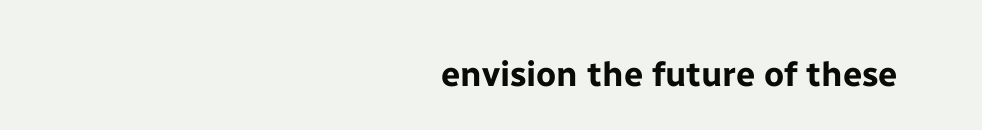envision the future of these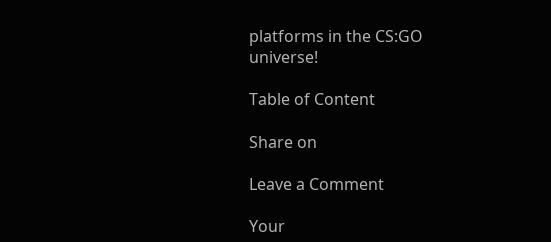platforms in the CS:GO universe!

Table of Content

Share on

Leave a Comment

Your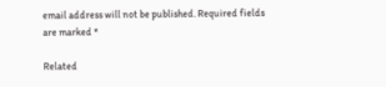email address will not be published. Required fields are marked *

Related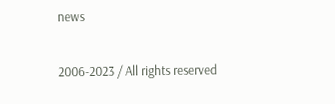news

2006-2023 / All rights reserved